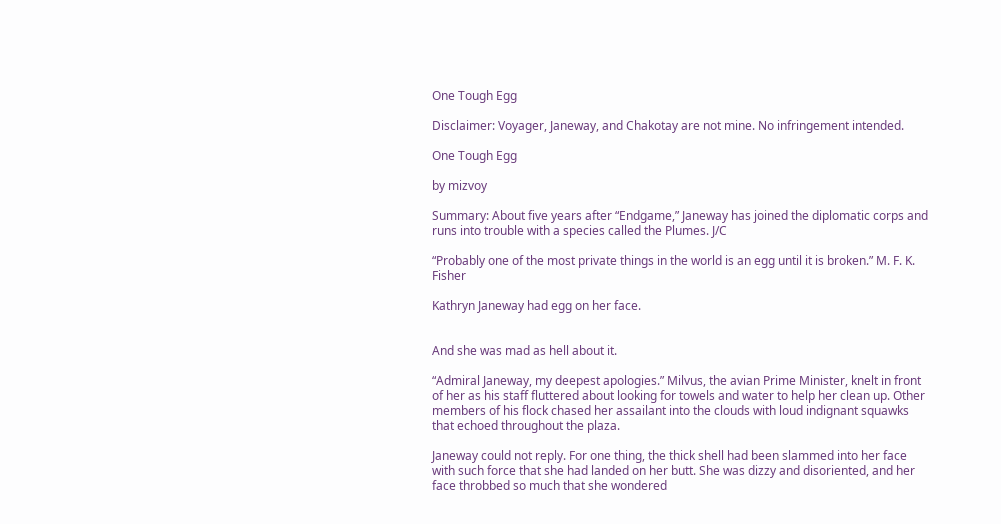One Tough Egg

Disclaimer: Voyager, Janeway, and Chakotay are not mine. No infringement intended.

One Tough Egg

by mizvoy

Summary: About five years after “Endgame,” Janeway has joined the diplomatic corps and runs into trouble with a species called the Plumes. J/C

“Probably one of the most private things in the world is an egg until it is broken.” M. F. K. Fisher

Kathryn Janeway had egg on her face.


And she was mad as hell about it.

“Admiral Janeway, my deepest apologies.” Milvus, the avian Prime Minister, knelt in front of her as his staff fluttered about looking for towels and water to help her clean up. Other members of his flock chased her assailant into the clouds with loud indignant squawks that echoed throughout the plaza.

Janeway could not reply. For one thing, the thick shell had been slammed into her face with such force that she had landed on her butt. She was dizzy and disoriented, and her face throbbed so much that she wondered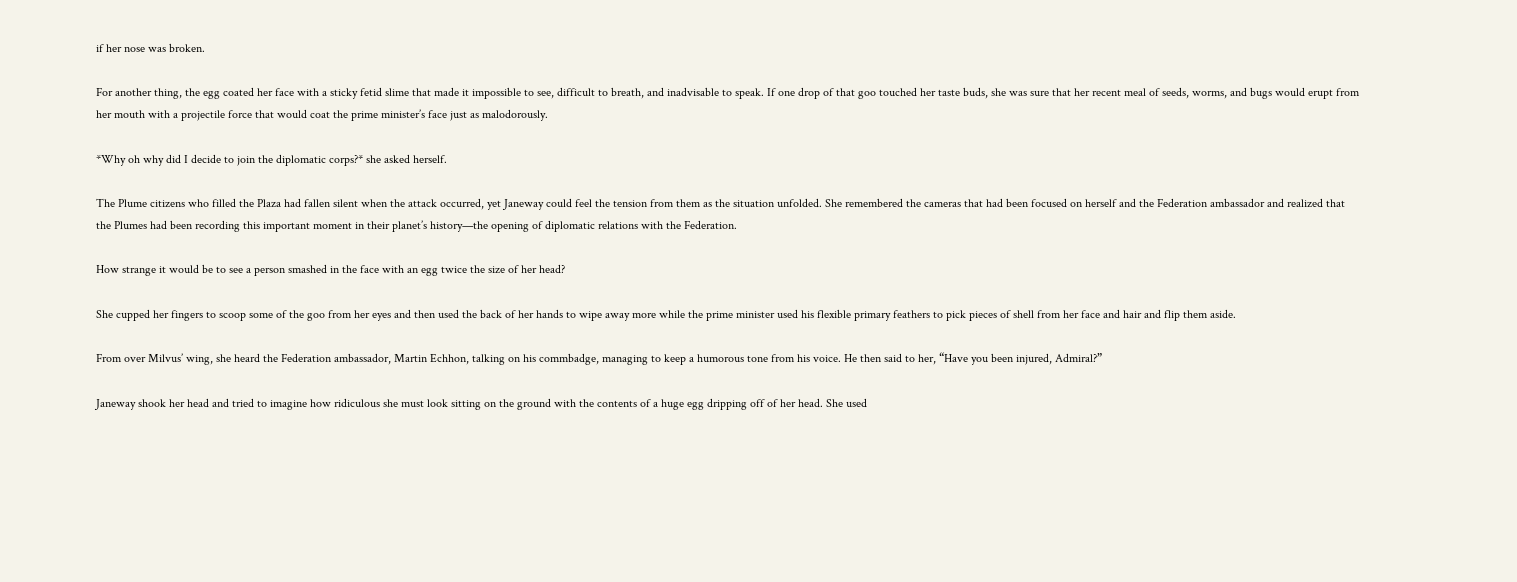if her nose was broken.

For another thing, the egg coated her face with a sticky fetid slime that made it impossible to see, difficult to breath, and inadvisable to speak. If one drop of that goo touched her taste buds, she was sure that her recent meal of seeds, worms, and bugs would erupt from her mouth with a projectile force that would coat the prime minister’s face just as malodorously.

*Why oh why did I decide to join the diplomatic corps?* she asked herself.

The Plume citizens who filled the Plaza had fallen silent when the attack occurred, yet Janeway could feel the tension from them as the situation unfolded. She remembered the cameras that had been focused on herself and the Federation ambassador and realized that the Plumes had been recording this important moment in their planet’s history—the opening of diplomatic relations with the Federation.

How strange it would be to see a person smashed in the face with an egg twice the size of her head?

She cupped her fingers to scoop some of the goo from her eyes and then used the back of her hands to wipe away more while the prime minister used his flexible primary feathers to pick pieces of shell from her face and hair and flip them aside.

From over Milvus’ wing, she heard the Federation ambassador, Martin Echhon, talking on his commbadge, managing to keep a humorous tone from his voice. He then said to her, “Have you been injured, Admiral?”

Janeway shook her head and tried to imagine how ridiculous she must look sitting on the ground with the contents of a huge egg dripping off of her head. She used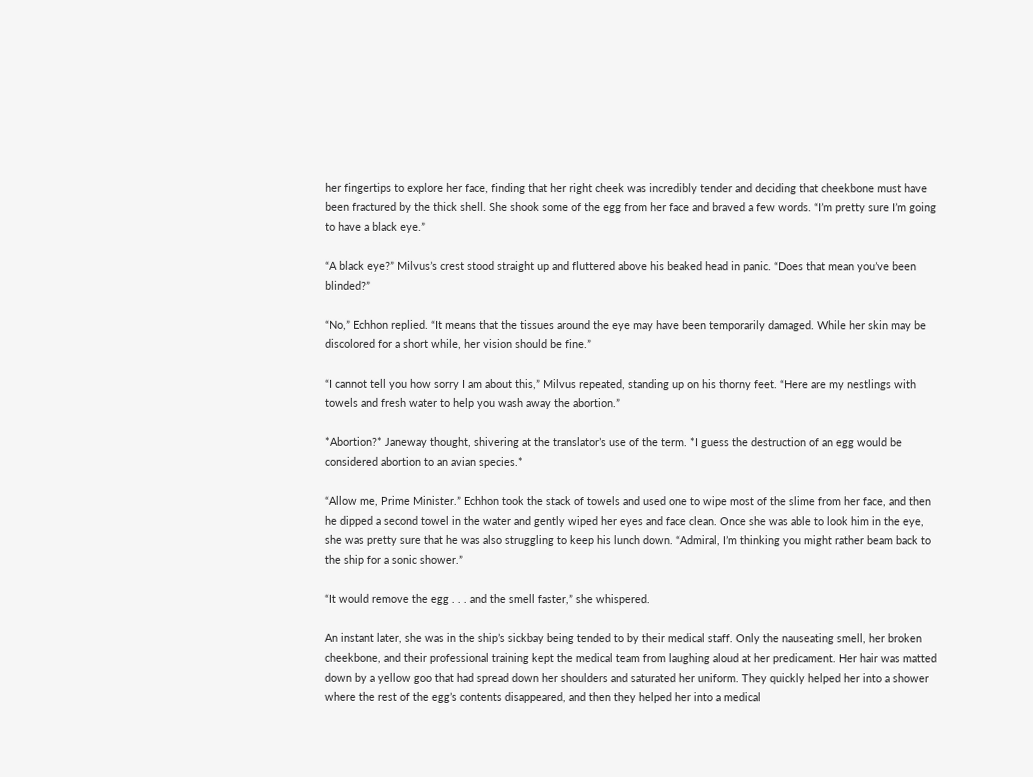her fingertips to explore her face, finding that her right cheek was incredibly tender and deciding that cheekbone must have been fractured by the thick shell. She shook some of the egg from her face and braved a few words. “I’m pretty sure I’m going to have a black eye.”

“A black eye?” Milvus’s crest stood straight up and fluttered above his beaked head in panic. “Does that mean you’ve been blinded?”

“No,” Echhon replied. “It means that the tissues around the eye may have been temporarily damaged. While her skin may be discolored for a short while, her vision should be fine.”

“I cannot tell you how sorry I am about this,” Milvus repeated, standing up on his thorny feet. “Here are my nestlings with towels and fresh water to help you wash away the abortion.”

*Abortion?* Janeway thought, shivering at the translator’s use of the term. *I guess the destruction of an egg would be considered abortion to an avian species.*

“Allow me, Prime Minister.” Echhon took the stack of towels and used one to wipe most of the slime from her face, and then he dipped a second towel in the water and gently wiped her eyes and face clean. Once she was able to look him in the eye, she was pretty sure that he was also struggling to keep his lunch down. “Admiral, I’m thinking you might rather beam back to the ship for a sonic shower.”

“It would remove the egg . . . and the smell faster,” she whispered.

An instant later, she was in the ship’s sickbay being tended to by their medical staff. Only the nauseating smell, her broken cheekbone, and their professional training kept the medical team from laughing aloud at her predicament. Her hair was matted down by a yellow goo that had spread down her shoulders and saturated her uniform. They quickly helped her into a shower where the rest of the egg’s contents disappeared, and then they helped her into a medical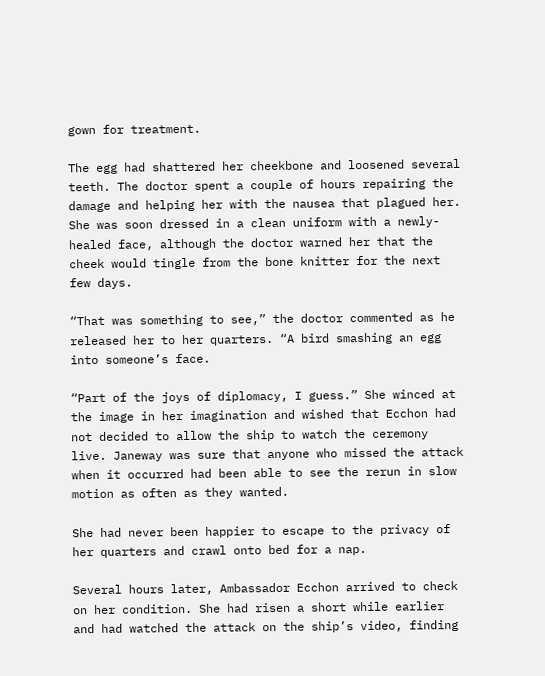gown for treatment.

The egg had shattered her cheekbone and loosened several teeth. The doctor spent a couple of hours repairing the damage and helping her with the nausea that plagued her. She was soon dressed in a clean uniform with a newly-healed face, although the doctor warned her that the cheek would tingle from the bone knitter for the next few days.

“That was something to see,” the doctor commented as he released her to her quarters. “A bird smashing an egg into someone’s face.

“Part of the joys of diplomacy, I guess.” She winced at the image in her imagination and wished that Ecchon had not decided to allow the ship to watch the ceremony live. Janeway was sure that anyone who missed the attack when it occurred had been able to see the rerun in slow motion as often as they wanted.

She had never been happier to escape to the privacy of her quarters and crawl onto bed for a nap.

Several hours later, Ambassador Ecchon arrived to check on her condition. She had risen a short while earlier and had watched the attack on the ship’s video, finding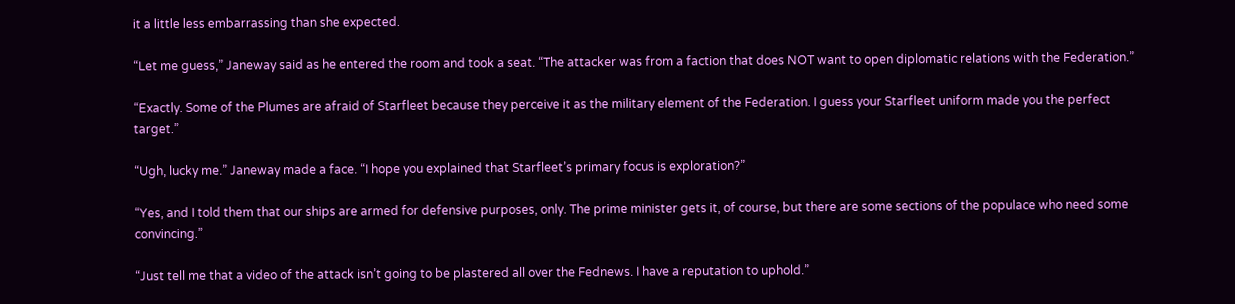it a little less embarrassing than she expected.

“Let me guess,” Janeway said as he entered the room and took a seat. “The attacker was from a faction that does NOT want to open diplomatic relations with the Federation.”

“Exactly. Some of the Plumes are afraid of Starfleet because they perceive it as the military element of the Federation. I guess your Starfleet uniform made you the perfect target.”

“Ugh, lucky me.” Janeway made a face. “I hope you explained that Starfleet’s primary focus is exploration?”

“Yes, and I told them that our ships are armed for defensive purposes, only. The prime minister gets it, of course, but there are some sections of the populace who need some convincing.”

“Just tell me that a video of the attack isn’t going to be plastered all over the Fednews. I have a reputation to uphold.”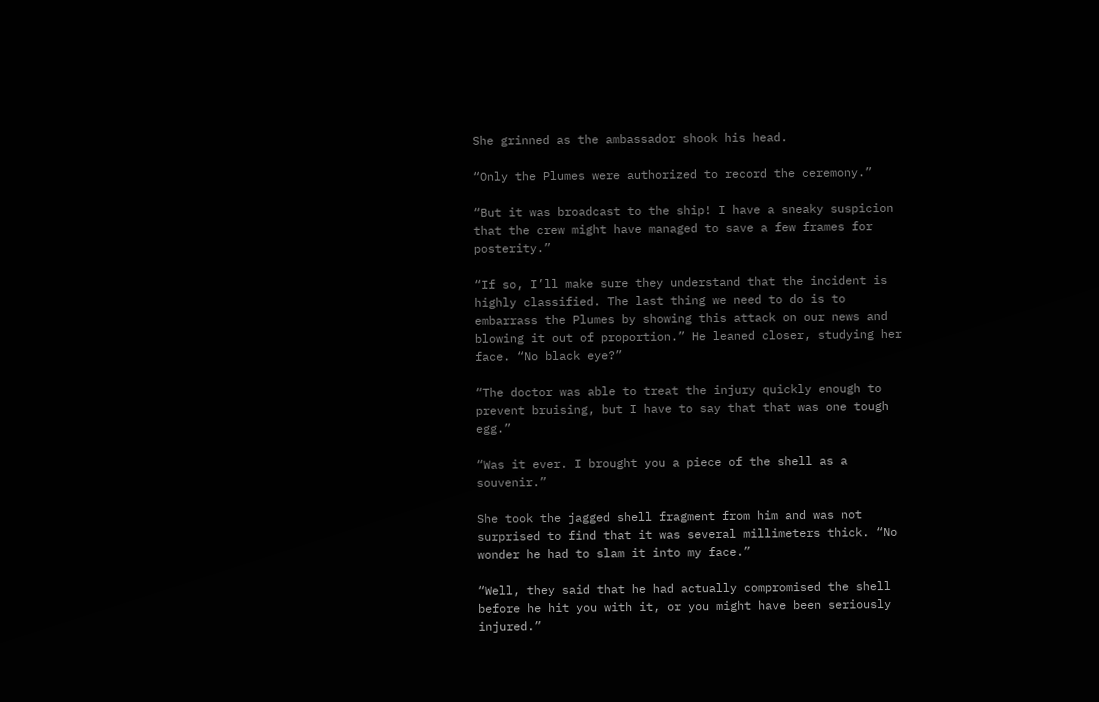She grinned as the ambassador shook his head.

“Only the Plumes were authorized to record the ceremony.”

“But it was broadcast to the ship! I have a sneaky suspicion that the crew might have managed to save a few frames for posterity.”

“If so, I’ll make sure they understand that the incident is highly classified. The last thing we need to do is to embarrass the Plumes by showing this attack on our news and blowing it out of proportion.” He leaned closer, studying her face. “No black eye?”

“The doctor was able to treat the injury quickly enough to prevent bruising, but I have to say that that was one tough egg.”

“Was it ever. I brought you a piece of the shell as a souvenir.”

She took the jagged shell fragment from him and was not surprised to find that it was several millimeters thick. “No wonder he had to slam it into my face.”

“Well, they said that he had actually compromised the shell before he hit you with it, or you might have been seriously injured.”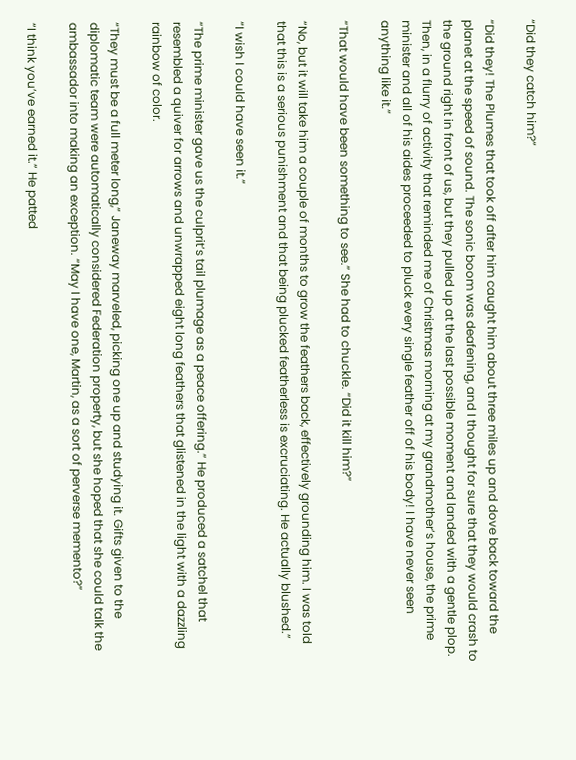“Did they catch him?”

“Did they! The Plumes that took off after him caught him about three miles up and dove back toward the planet at the speed of sound. The sonic boom was deafening, and I thought for sure that they would crash to the ground right in front of us, but they pulled up at the last possible moment and landed with a gentle plop. Then, in a flurry of activity that reminded me of Christmas morning at my grandmother’s house, the prime minister and all of his aides proceeded to pluck every single feather off of his body! I have never seen anything like it.”

“That would have been something to see.” She had to chuckle. “Did it kill him?”

“No, but it will take him a couple of months to grow the feathers back, effectively grounding him. I was told that this is a serious punishment and that being plucked featherless is excruciating. He actually blushed.”

“I wish I could have seen it.”

“The prime minister gave us the culprit’s tail plumage as a peace offering.” He produced a satchel that resembled a quiver for arrows and unwrapped eight long feathers that glistened in the light with a dazzling rainbow of color.

“They must be a full meter long,” Janeway marveled, picking one up and studying it. Gifts given to the diplomatic team were automatically considered Federation property, but she hoped that she could talk the ambassador into making an exception. “May I have one, Martin, as a sort of perverse memento?”

“I think you’ve earned it.” He patted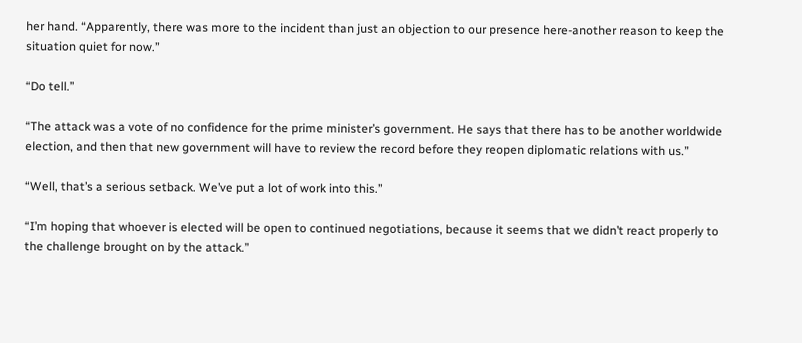her hand. “Apparently, there was more to the incident than just an objection to our presence here-another reason to keep the situation quiet for now.”

“Do tell.”

“The attack was a vote of no confidence for the prime minister’s government. He says that there has to be another worldwide election, and then that new government will have to review the record before they reopen diplomatic relations with us.”

“Well, that’s a serious setback. We’ve put a lot of work into this.”

“I’m hoping that whoever is elected will be open to continued negotiations, because it seems that we didn’t react properly to the challenge brought on by the attack.”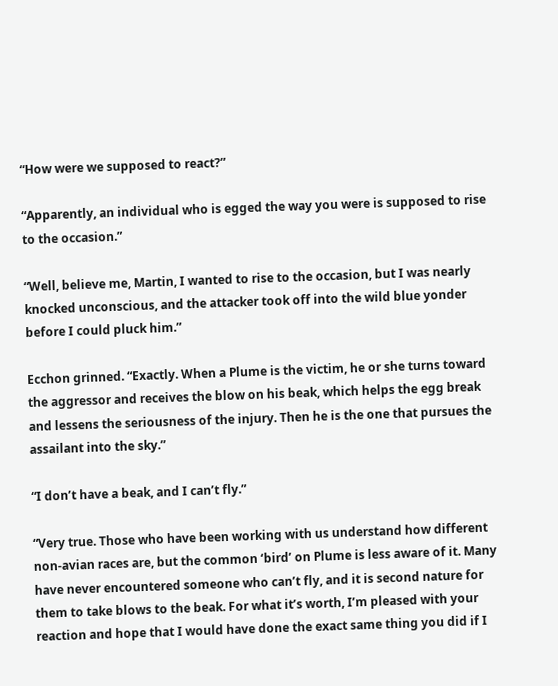“How were we supposed to react?”

“Apparently, an individual who is egged the way you were is supposed to rise to the occasion.”

“Well, believe me, Martin, I wanted to rise to the occasion, but I was nearly knocked unconscious, and the attacker took off into the wild blue yonder before I could pluck him.”

Ecchon grinned. “Exactly. When a Plume is the victim, he or she turns toward the aggressor and receives the blow on his beak, which helps the egg break and lessens the seriousness of the injury. Then he is the one that pursues the assailant into the sky.”

“I don’t have a beak, and I can’t fly.”

“Very true. Those who have been working with us understand how different non-avian races are, but the common ‘bird’ on Plume is less aware of it. Many have never encountered someone who can’t fly, and it is second nature for them to take blows to the beak. For what it’s worth, I’m pleased with your reaction and hope that I would have done the exact same thing you did if I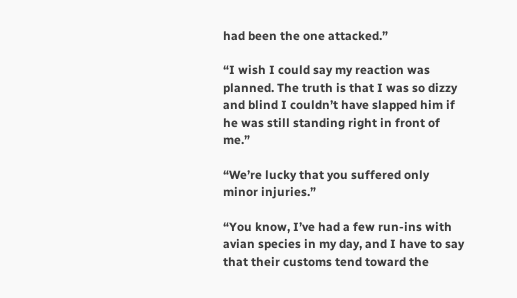had been the one attacked.”

“I wish I could say my reaction was planned. The truth is that I was so dizzy and blind I couldn’t have slapped him if he was still standing right in front of me.”

“We’re lucky that you suffered only minor injuries.”

“You know, I’ve had a few run-ins with avian species in my day, and I have to say that their customs tend toward the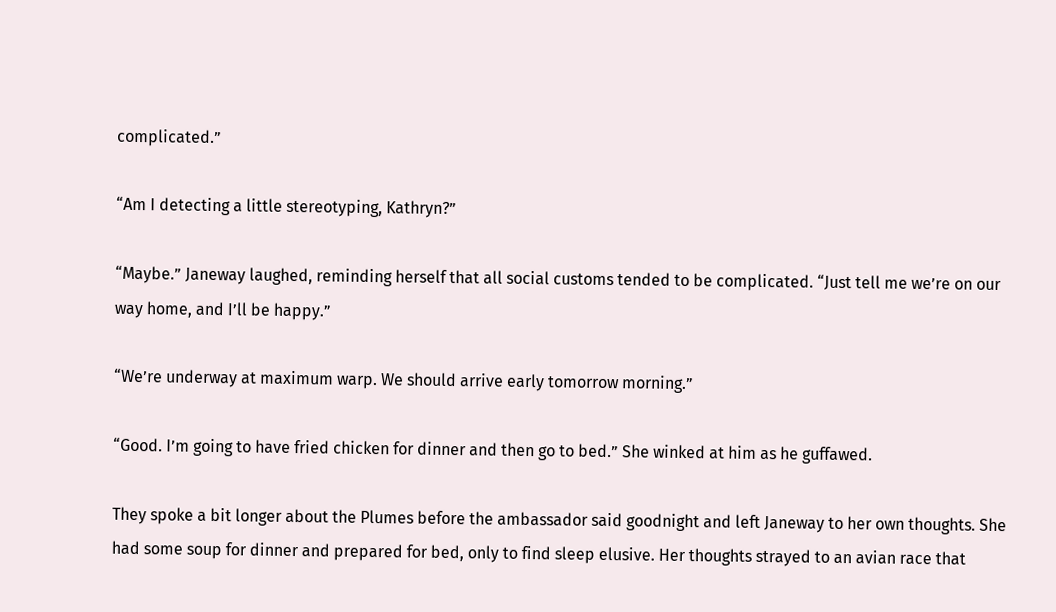complicated.”

“Am I detecting a little stereotyping, Kathryn?”

“Maybe.” Janeway laughed, reminding herself that all social customs tended to be complicated. “Just tell me we’re on our way home, and I’ll be happy.”

“We’re underway at maximum warp. We should arrive early tomorrow morning.”

“Good. I’m going to have fried chicken for dinner and then go to bed.” She winked at him as he guffawed.

They spoke a bit longer about the Plumes before the ambassador said goodnight and left Janeway to her own thoughts. She had some soup for dinner and prepared for bed, only to find sleep elusive. Her thoughts strayed to an avian race that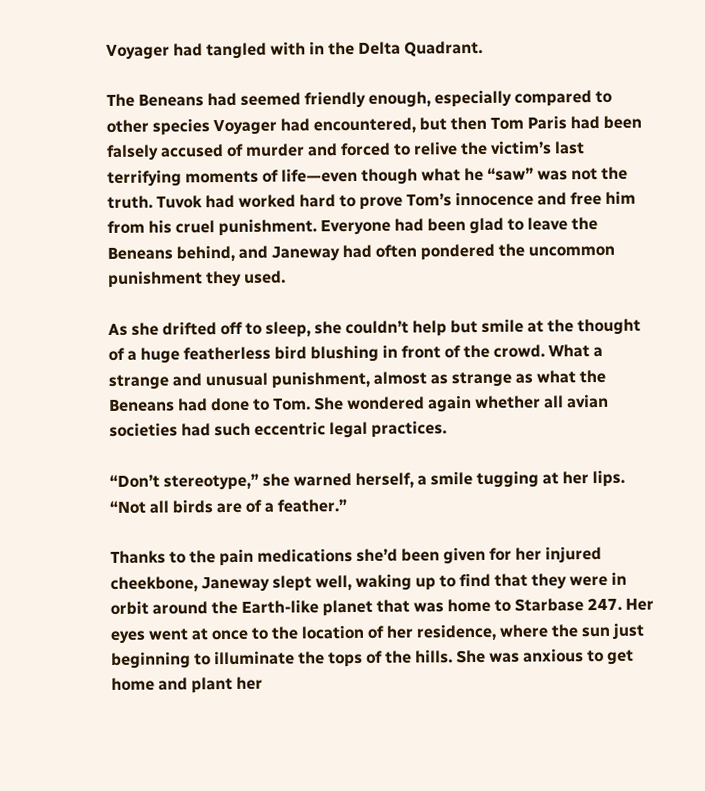Voyager had tangled with in the Delta Quadrant.

The Beneans had seemed friendly enough, especially compared to other species Voyager had encountered, but then Tom Paris had been falsely accused of murder and forced to relive the victim’s last terrifying moments of life—even though what he “saw” was not the truth. Tuvok had worked hard to prove Tom’s innocence and free him from his cruel punishment. Everyone had been glad to leave the Beneans behind, and Janeway had often pondered the uncommon punishment they used.

As she drifted off to sleep, she couldn’t help but smile at the thought of a huge featherless bird blushing in front of the crowd. What a strange and unusual punishment, almost as strange as what the Beneans had done to Tom. She wondered again whether all avian societies had such eccentric legal practices.

“Don’t stereotype,” she warned herself, a smile tugging at her lips. “Not all birds are of a feather.”

Thanks to the pain medications she’d been given for her injured cheekbone, Janeway slept well, waking up to find that they were in orbit around the Earth-like planet that was home to Starbase 247. Her eyes went at once to the location of her residence, where the sun just beginning to illuminate the tops of the hills. She was anxious to get home and plant her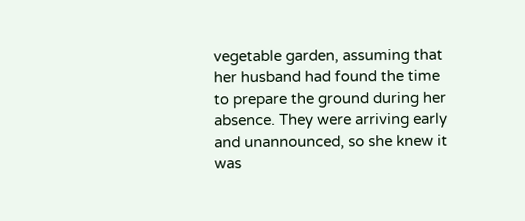vegetable garden, assuming that her husband had found the time to prepare the ground during her absence. They were arriving early and unannounced, so she knew it was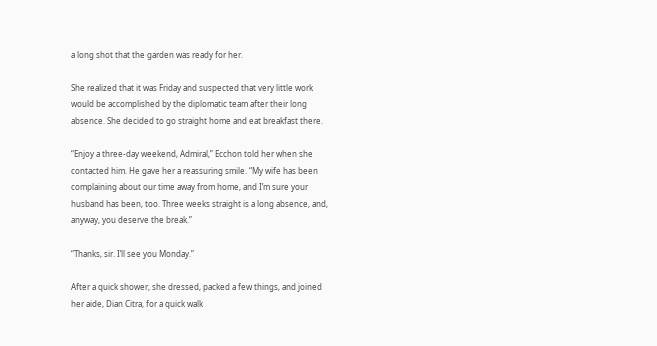a long shot that the garden was ready for her.

She realized that it was Friday and suspected that very little work would be accomplished by the diplomatic team after their long absence. She decided to go straight home and eat breakfast there.

“Enjoy a three-day weekend, Admiral,” Ecchon told her when she contacted him. He gave her a reassuring smile. “My wife has been complaining about our time away from home, and I’m sure your husband has been, too. Three weeks straight is a long absence, and, anyway, you deserve the break.”

“Thanks, sir. I’ll see you Monday.”

After a quick shower, she dressed, packed a few things, and joined her aide, Dian Citra, for a quick walk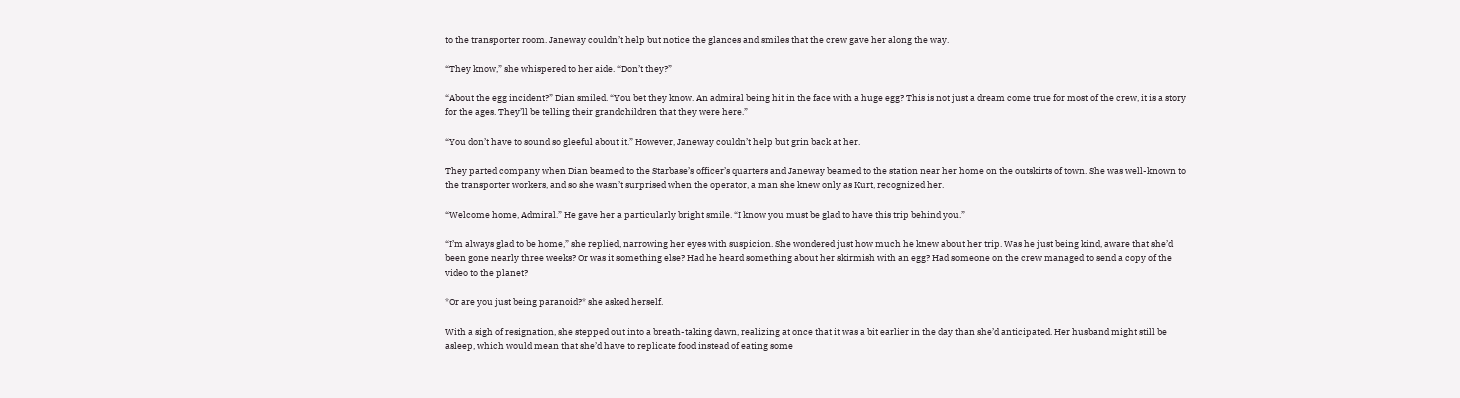to the transporter room. Janeway couldn’t help but notice the glances and smiles that the crew gave her along the way.

“They know,” she whispered to her aide. “Don’t they?”

“About the egg incident?” Dian smiled. “You bet they know. An admiral being hit in the face with a huge egg? This is not just a dream come true for most of the crew, it is a story for the ages. They’ll be telling their grandchildren that they were here.”

“You don’t have to sound so gleeful about it.” However, Janeway couldn’t help but grin back at her.

They parted company when Dian beamed to the Starbase’s officer’s quarters and Janeway beamed to the station near her home on the outskirts of town. She was well-known to the transporter workers, and so she wasn’t surprised when the operator, a man she knew only as Kurt, recognized her.

“Welcome home, Admiral.” He gave her a particularly bright smile. “I know you must be glad to have this trip behind you.”

“I’m always glad to be home,” she replied, narrowing her eyes with suspicion. She wondered just how much he knew about her trip. Was he just being kind, aware that she’d been gone nearly three weeks? Or was it something else? Had he heard something about her skirmish with an egg? Had someone on the crew managed to send a copy of the video to the planet?

*Or are you just being paranoid?* she asked herself.

With a sigh of resignation, she stepped out into a breath-taking dawn, realizing at once that it was a bit earlier in the day than she’d anticipated. Her husband might still be asleep, which would mean that she’d have to replicate food instead of eating some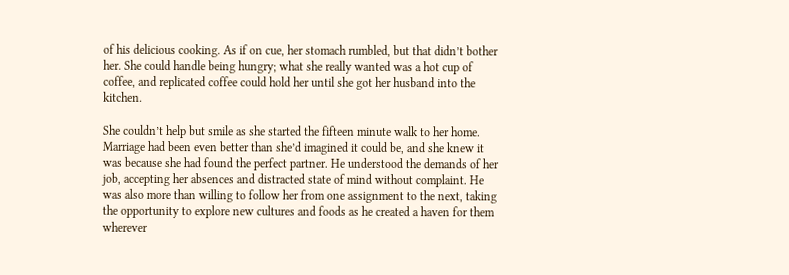of his delicious cooking. As if on cue, her stomach rumbled, but that didn’t bother her. She could handle being hungry; what she really wanted was a hot cup of coffee, and replicated coffee could hold her until she got her husband into the kitchen.

She couldn’t help but smile as she started the fifteen minute walk to her home. Marriage had been even better than she’d imagined it could be, and she knew it was because she had found the perfect partner. He understood the demands of her job, accepting her absences and distracted state of mind without complaint. He was also more than willing to follow her from one assignment to the next, taking the opportunity to explore new cultures and foods as he created a haven for them wherever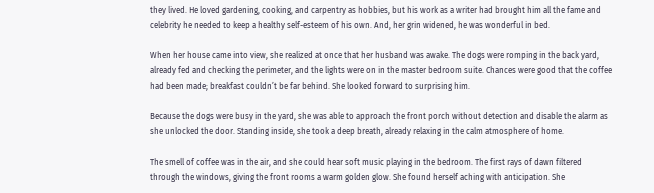they lived. He loved gardening, cooking, and carpentry as hobbies, but his work as a writer had brought him all the fame and celebrity he needed to keep a healthy self-esteem of his own. And, her grin widened, he was wonderful in bed.

When her house came into view, she realized at once that her husband was awake. The dogs were romping in the back yard, already fed and checking the perimeter, and the lights were on in the master bedroom suite. Chances were good that the coffee had been made; breakfast couldn’t be far behind. She looked forward to surprising him.

Because the dogs were busy in the yard, she was able to approach the front porch without detection and disable the alarm as she unlocked the door. Standing inside, she took a deep breath, already relaxing in the calm atmosphere of home.

The smell of coffee was in the air, and she could hear soft music playing in the bedroom. The first rays of dawn filtered through the windows, giving the front rooms a warm golden glow. She found herself aching with anticipation. She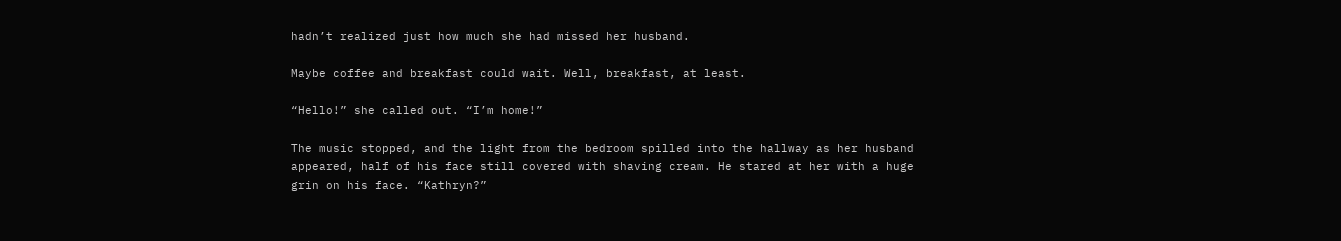hadn’t realized just how much she had missed her husband.

Maybe coffee and breakfast could wait. Well, breakfast, at least.

“Hello!” she called out. “I’m home!”

The music stopped, and the light from the bedroom spilled into the hallway as her husband appeared, half of his face still covered with shaving cream. He stared at her with a huge grin on his face. “Kathryn?”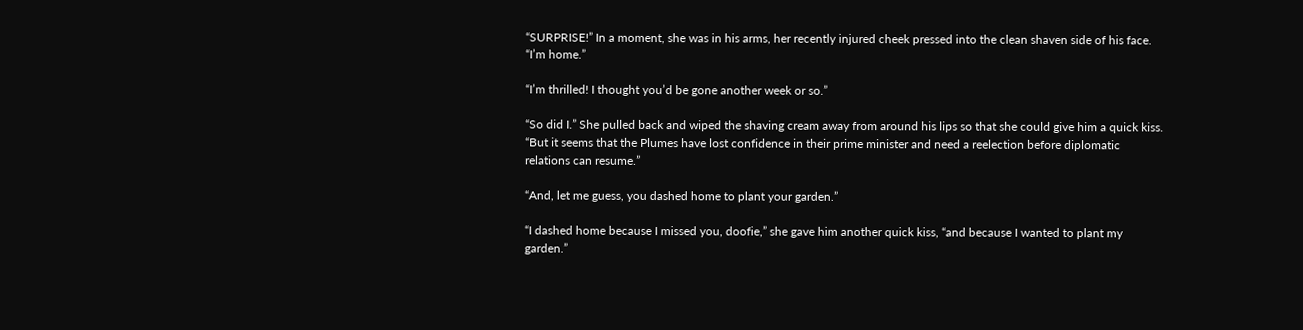“SURPRISE!” In a moment, she was in his arms, her recently injured cheek pressed into the clean shaven side of his face. “I’m home.”

“I’m thrilled! I thought you’d be gone another week or so.”

“So did I.” She pulled back and wiped the shaving cream away from around his lips so that she could give him a quick kiss. “But it seems that the Plumes have lost confidence in their prime minister and need a reelection before diplomatic relations can resume.”

“And, let me guess, you dashed home to plant your garden.”

“I dashed home because I missed you, doofie,” she gave him another quick kiss, “and because I wanted to plant my garden.”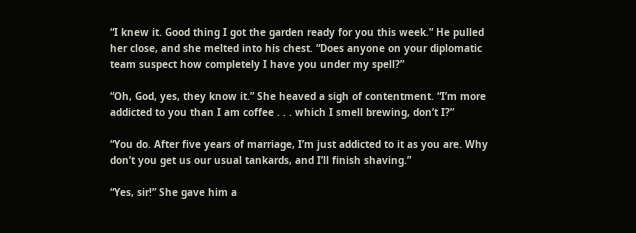“I knew it. Good thing I got the garden ready for you this week.” He pulled her close, and she melted into his chest. “Does anyone on your diplomatic team suspect how completely I have you under my spell?”

“Oh, God, yes, they know it.” She heaved a sigh of contentment. “I’m more addicted to you than I am coffee . . . which I smell brewing, don’t I?”

“You do. After five years of marriage, I’m just addicted to it as you are. Why don’t you get us our usual tankards, and I’ll finish shaving.”

“Yes, sir!” She gave him a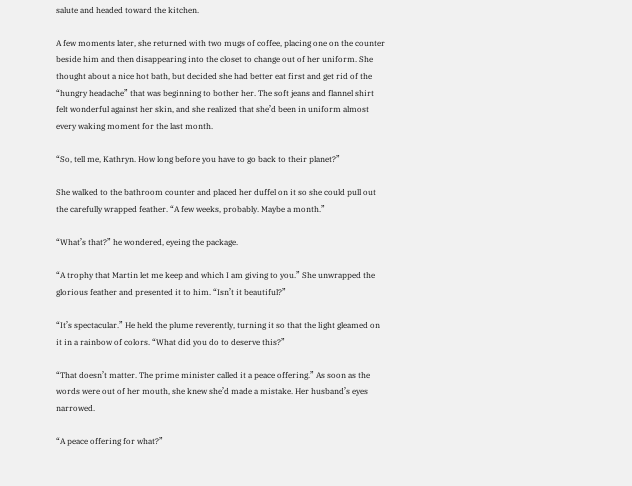salute and headed toward the kitchen.

A few moments later, she returned with two mugs of coffee, placing one on the counter beside him and then disappearing into the closet to change out of her uniform. She thought about a nice hot bath, but decided she had better eat first and get rid of the “hungry headache” that was beginning to bother her. The soft jeans and flannel shirt felt wonderful against her skin, and she realized that she’d been in uniform almost every waking moment for the last month.

“So, tell me, Kathryn. How long before you have to go back to their planet?”

She walked to the bathroom counter and placed her duffel on it so she could pull out the carefully wrapped feather. “A few weeks, probably. Maybe a month.”

“What’s that?” he wondered, eyeing the package.

“A trophy that Martin let me keep and which I am giving to you.” She unwrapped the glorious feather and presented it to him. “Isn’t it beautiful?”

“It’s spectacular.” He held the plume reverently, turning it so that the light gleamed on it in a rainbow of colors. “What did you do to deserve this?”

“That doesn’t matter. The prime minister called it a peace offering.” As soon as the words were out of her mouth, she knew she’d made a mistake. Her husband’s eyes narrowed.

“A peace offering for what?”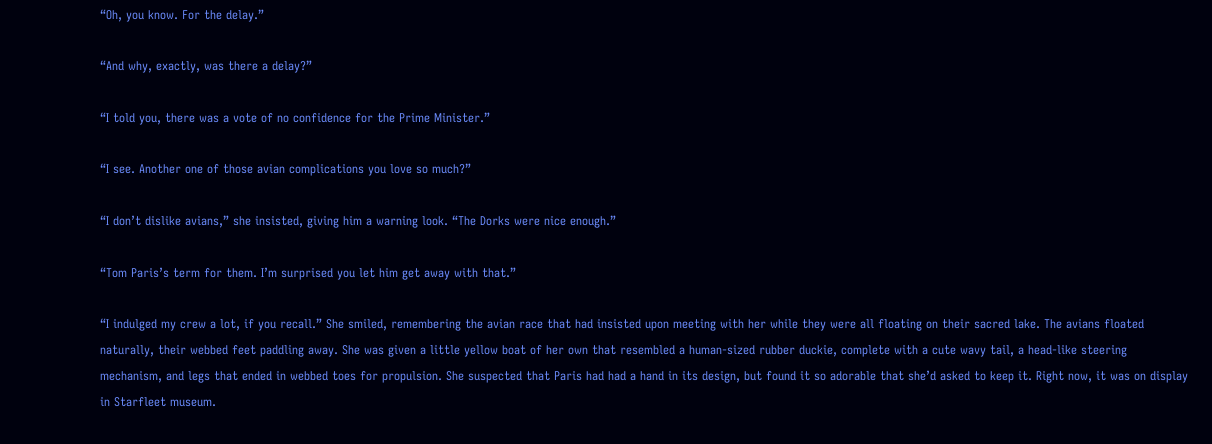“Oh, you know. For the delay.”

“And why, exactly, was there a delay?”

“I told you, there was a vote of no confidence for the Prime Minister.”

“I see. Another one of those avian complications you love so much?”

“I don’t dislike avians,” she insisted, giving him a warning look. “The Dorks were nice enough.”

“Tom Paris’s term for them. I’m surprised you let him get away with that.”

“I indulged my crew a lot, if you recall.” She smiled, remembering the avian race that had insisted upon meeting with her while they were all floating on their sacred lake. The avians floated naturally, their webbed feet paddling away. She was given a little yellow boat of her own that resembled a human-sized rubber duckie, complete with a cute wavy tail, a head-like steering mechanism, and legs that ended in webbed toes for propulsion. She suspected that Paris had had a hand in its design, but found it so adorable that she’d asked to keep it. Right now, it was on display in Starfleet museum.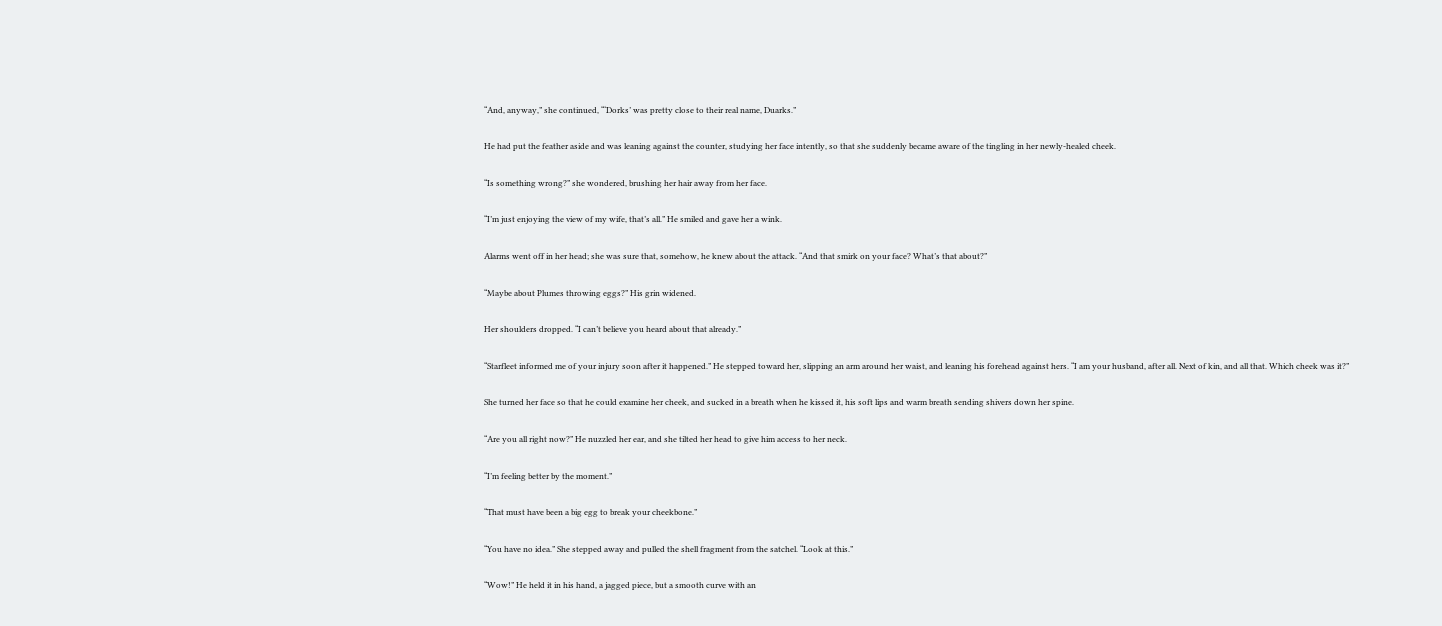“And, anyway,” she continued, “‘Dorks’ was pretty close to their real name, Duarks.”

He had put the feather aside and was leaning against the counter, studying her face intently, so that she suddenly became aware of the tingling in her newly-healed cheek.

“Is something wrong?” she wondered, brushing her hair away from her face.

“I’m just enjoying the view of my wife, that’s all.” He smiled and gave her a wink.

Alarms went off in her head; she was sure that, somehow, he knew about the attack. “And that smirk on your face? What’s that about?”

“Maybe about Plumes throwing eggs?” His grin widened.

Her shoulders dropped. “I can’t believe you heard about that already.”

“Starfleet informed me of your injury soon after it happened.” He stepped toward her, slipping an arm around her waist, and leaning his forehead against hers. “I am your husband, after all. Next of kin, and all that. Which cheek was it?”

She turned her face so that he could examine her cheek, and sucked in a breath when he kissed it, his soft lips and warm breath sending shivers down her spine.

“Are you all right now?” He nuzzled her ear, and she tilted her head to give him access to her neck.

“I’m feeling better by the moment.”

“That must have been a big egg to break your cheekbone.”

“You have no idea.” She stepped away and pulled the shell fragment from the satchel. “Look at this.”

“Wow!” He held it in his hand, a jagged piece, but a smooth curve with an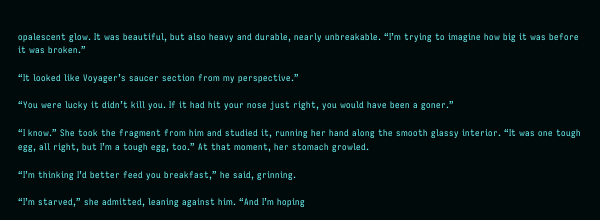opalescent glow. It was beautiful, but also heavy and durable, nearly unbreakable. “I’m trying to imagine how big it was before it was broken.”

“It looked like Voyager’s saucer section from my perspective.”

“You were lucky it didn’t kill you. If it had hit your nose just right, you would have been a goner.”

“I know.” She took the fragment from him and studied it, running her hand along the smooth glassy interior. “It was one tough egg, all right, but I’m a tough egg, too.” At that moment, her stomach growled.

“I’m thinking I’d better feed you breakfast,” he said, grinning.

“I’m starved,” she admitted, leaning against him. “And I’m hoping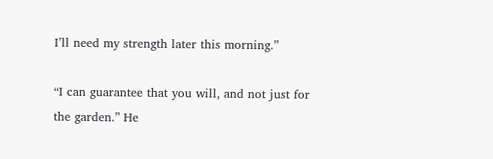I’ll need my strength later this morning.”

“I can guarantee that you will, and not just for the garden.” He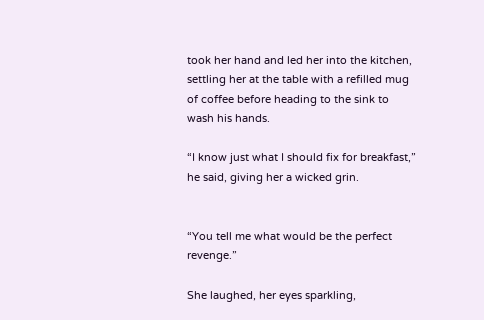took her hand and led her into the kitchen, settling her at the table with a refilled mug of coffee before heading to the sink to wash his hands.

“I know just what I should fix for breakfast,” he said, giving her a wicked grin.


“You tell me what would be the perfect revenge.”

She laughed, her eyes sparkling,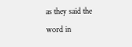as they said the word in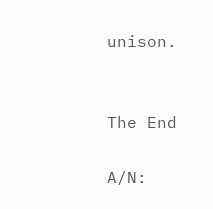unison.


The End

A/N: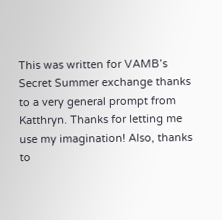This was written for VAMB’s Secret Summer exchange thanks to a very general prompt from Katthryn. Thanks for letting me use my imagination! Also, thanks to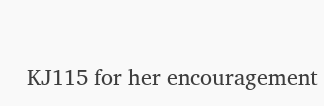KJ115 for her encouragement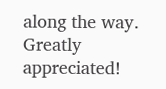along the way. Greatly appreciated!